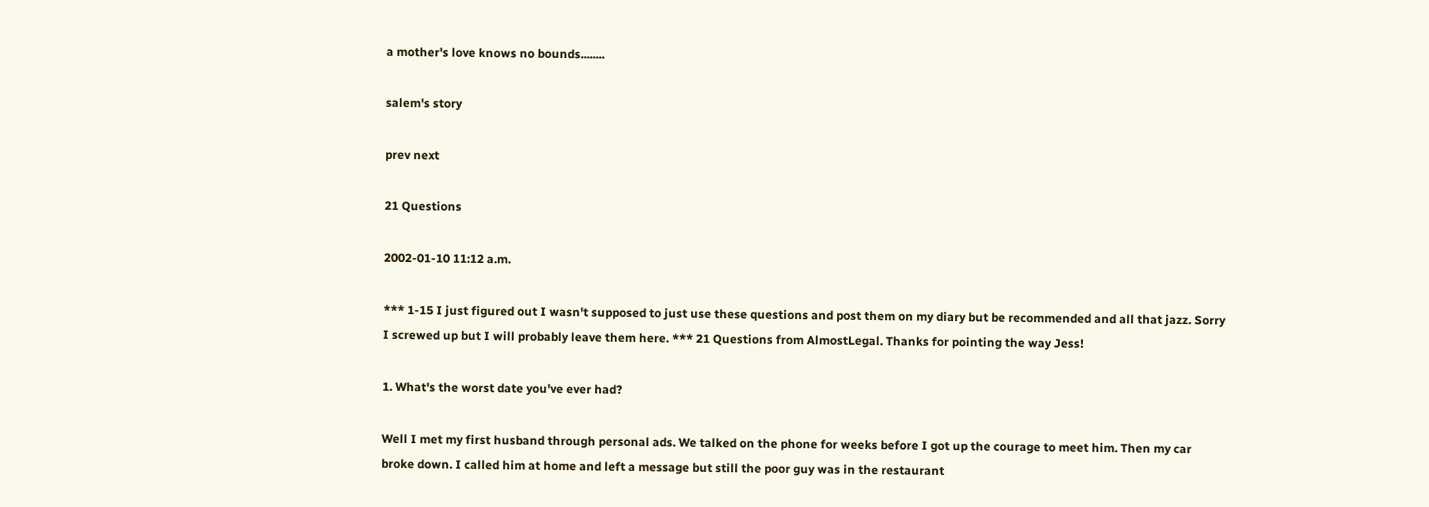a mother's love knows no bounds........

salem's story

prev next

21 Questions

2002-01-10 11:12 a.m.

*** 1-15 I just figured out I wasn't supposed to just use these questions and post them on my diary but be recommended and all that jazz. Sorry I screwed up but I will probably leave them here. *** 21 Questions from AlmostLegal. Thanks for pointing the way Jess!

1. What's the worst date you've ever had?

Well I met my first husband through personal ads. We talked on the phone for weeks before I got up the courage to meet him. Then my car broke down. I called him at home and left a message but still the poor guy was in the restaurant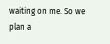waiting on me. So we plan a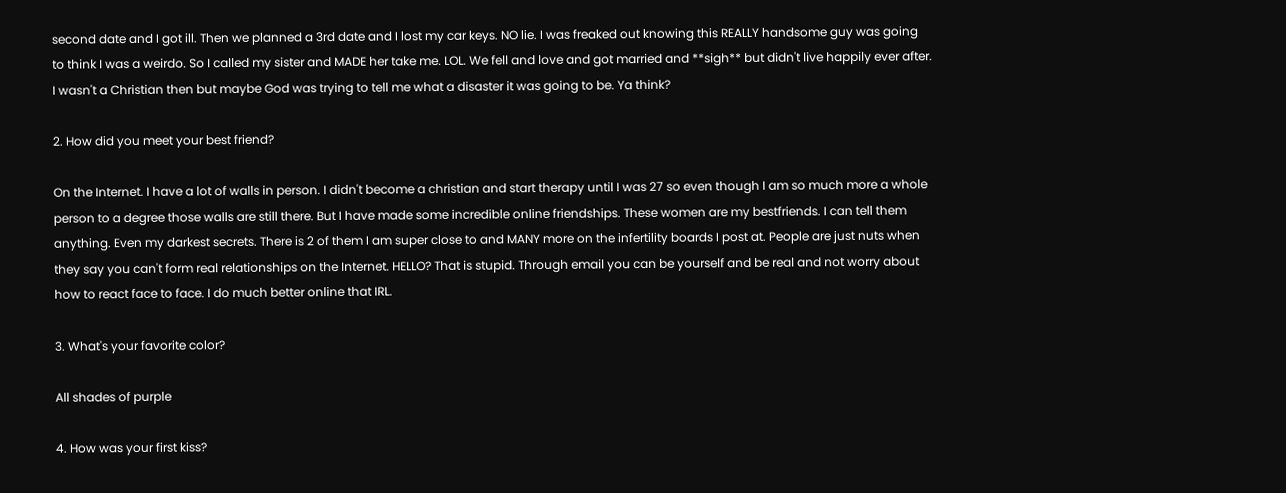second date and I got ill. Then we planned a 3rd date and I lost my car keys. NO lie. I was freaked out knowing this REALLY handsome guy was going to think I was a weirdo. So I called my sister and MADE her take me. LOL. We fell and love and got married and **sigh** but didn't live happily ever after. I wasn't a Christian then but maybe God was trying to tell me what a disaster it was going to be. Ya think?

2. How did you meet your best friend?

On the Internet. I have a lot of walls in person. I didn't become a christian and start therapy until I was 27 so even though I am so much more a whole person to a degree those walls are still there. But I have made some incredible online friendships. These women are my bestfriends. I can tell them anything. Even my darkest secrets. There is 2 of them I am super close to and MANY more on the infertility boards I post at. People are just nuts when they say you can't form real relationships on the Internet. HELLO? That is stupid. Through email you can be yourself and be real and not worry about how to react face to face. I do much better online that IRL.

3. What's your favorite color?

All shades of purple

4. How was your first kiss?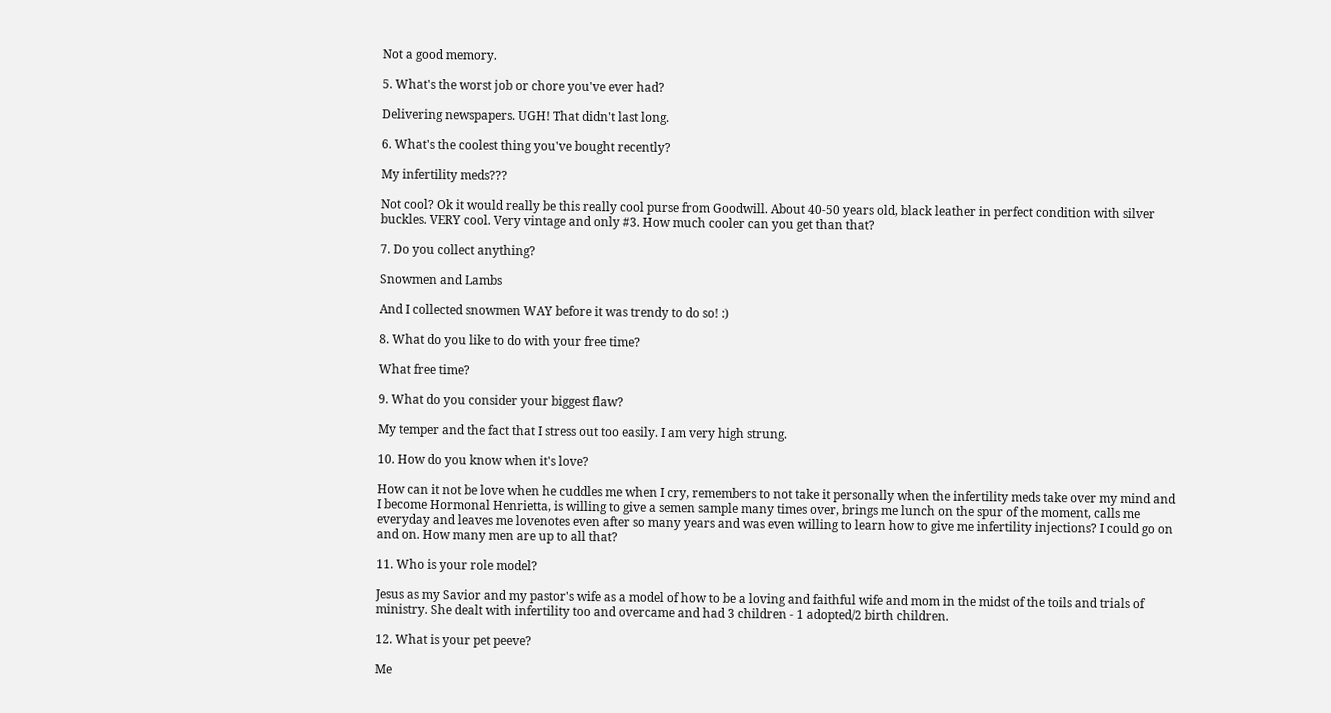Not a good memory.

5. What's the worst job or chore you've ever had?

Delivering newspapers. UGH! That didn't last long.

6. What's the coolest thing you've bought recently?

My infertility meds???

Not cool? Ok it would really be this really cool purse from Goodwill. About 40-50 years old, black leather in perfect condition with silver buckles. VERY cool. Very vintage and only #3. How much cooler can you get than that?

7. Do you collect anything?

Snowmen and Lambs

And I collected snowmen WAY before it was trendy to do so! :)

8. What do you like to do with your free time?

What free time?

9. What do you consider your biggest flaw?

My temper and the fact that I stress out too easily. I am very high strung.

10. How do you know when it's love?

How can it not be love when he cuddles me when I cry, remembers to not take it personally when the infertility meds take over my mind and I become Hormonal Henrietta, is willing to give a semen sample many times over, brings me lunch on the spur of the moment, calls me everyday and leaves me lovenotes even after so many years and was even willing to learn how to give me infertility injections? I could go on and on. How many men are up to all that?

11. Who is your role model?

Jesus as my Savior and my pastor's wife as a model of how to be a loving and faithful wife and mom in the midst of the toils and trials of ministry. She dealt with infertility too and overcame and had 3 children - 1 adopted/2 birth children.

12. What is your pet peeve?

Me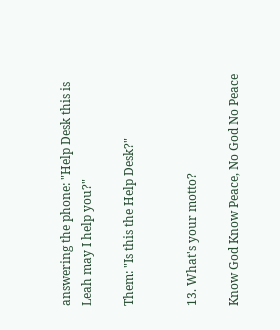answering the phone: "Help Desk this is Leah may I help you?"

Them: "Is this the Help Desk?"


13. What's your motto?

Know God Know Peace, No God No Peace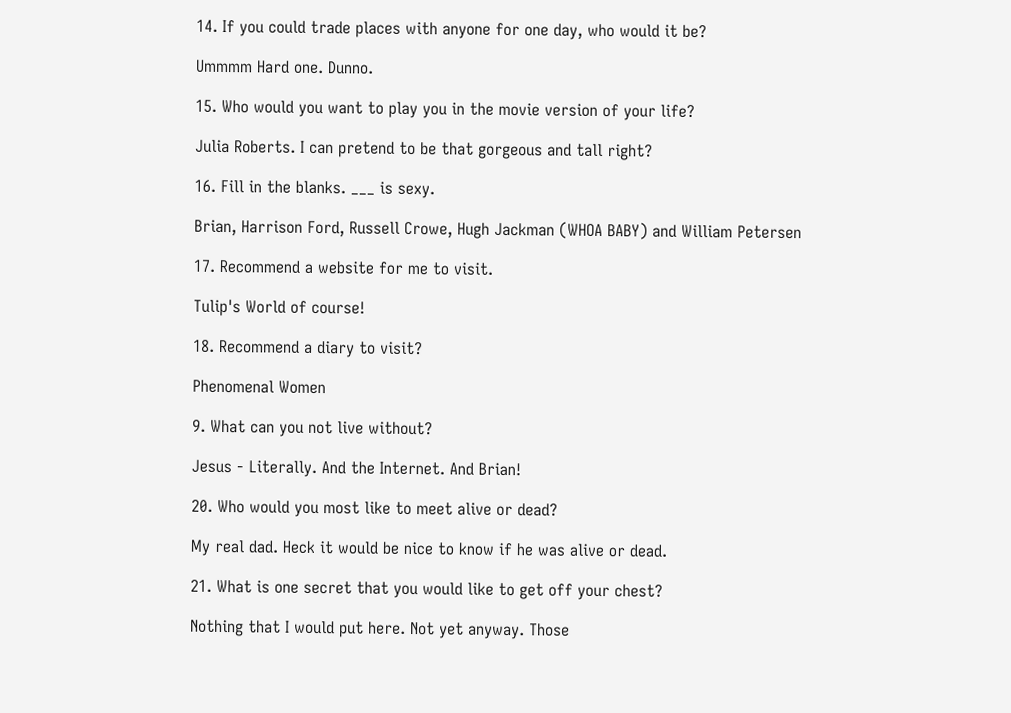14. If you could trade places with anyone for one day, who would it be?

Ummmm Hard one. Dunno.

15. Who would you want to play you in the movie version of your life?

Julia Roberts. I can pretend to be that gorgeous and tall right?

16. Fill in the blanks. ___ is sexy.

Brian, Harrison Ford, Russell Crowe, Hugh Jackman (WHOA BABY) and William Petersen

17. Recommend a website for me to visit.

Tulip's World of course!

18. Recommend a diary to visit?

Phenomenal Women

9. What can you not live without?

Jesus - Literally. And the Internet. And Brian!

20. Who would you most like to meet alive or dead?

My real dad. Heck it would be nice to know if he was alive or dead.

21. What is one secret that you would like to get off your chest?

Nothing that I would put here. Not yet anyway. Those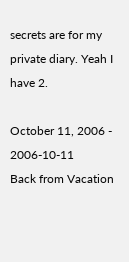secrets are for my private diary. Yeah I have 2.

October 11, 2006 - 2006-10-11
Back from Vacation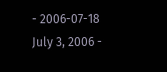- 2006-07-18
July 3, 2006 -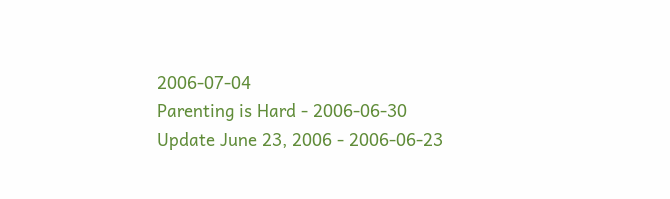2006-07-04
Parenting is Hard - 2006-06-30
Update June 23, 2006 - 2006-06-23